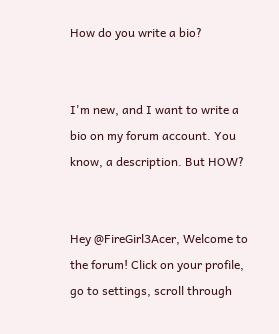How do you write a bio?


I'm new, and I want to write a bio on my forum account. You know, a description. But HOW?


Hey @FireGirl3Acer, Welcome to the forum! Click on your profile, go to settings, scroll through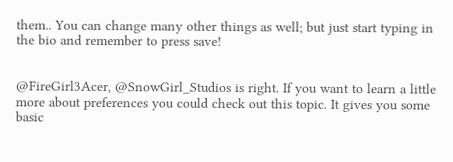them.. You can change many other things as well; but just start typing in the bio and remember to press save!


@FireGirl3Acer, @SnowGirl_Studios is right. If you want to learn a little more about preferences you could check out this topic. It gives you some basic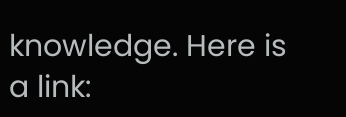knowledge. Here is a link: